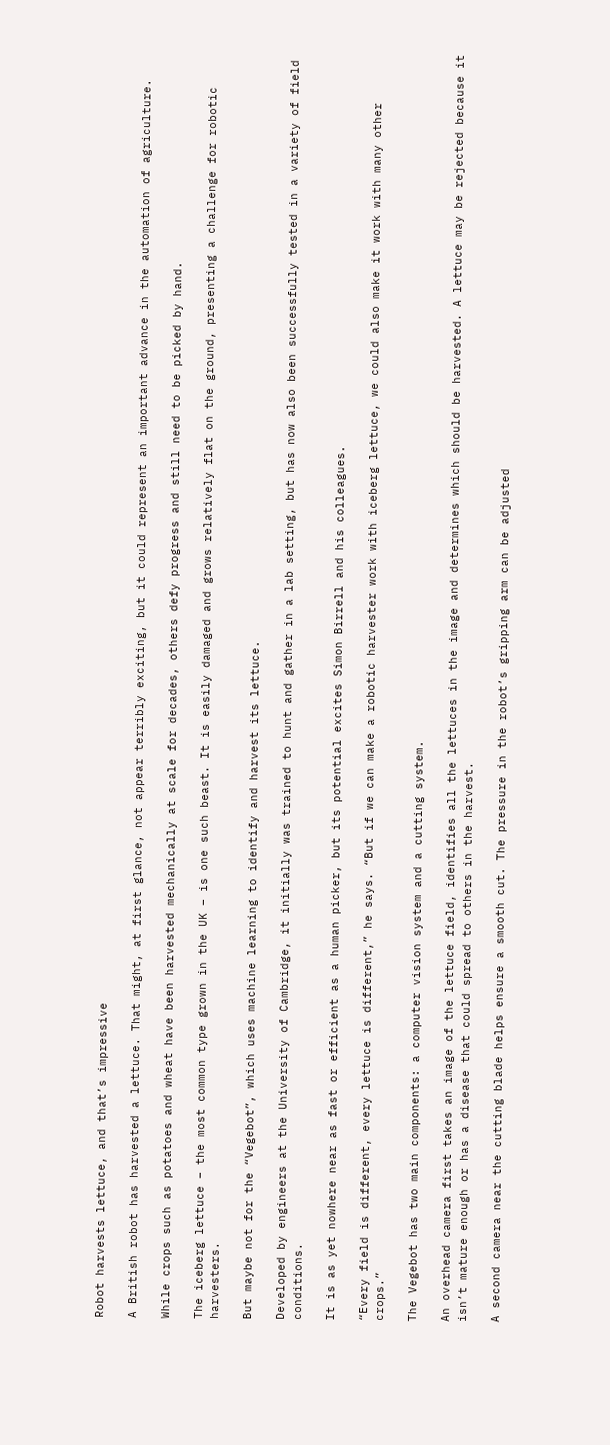Robot harvests lettuce, and that’s impressive

A British robot has harvested a lettuce. That might, at first glance, not appear terribly exciting, but it could represent an important advance in the automation of agriculture.

While crops such as potatoes and wheat have been harvested mechanically at scale for decades, others defy progress and still need to be picked by hand.

The iceberg lettuce – the most common type grown in the UK – is one such beast. It is easily damaged and grows relatively flat on the ground, presenting a challenge for robotic harvesters.

But maybe not for the “Vegebot”, which uses machine learning to identify and harvest its lettuce.

Developed by engineers at the University of Cambridge, it initially was trained to hunt and gather in a lab setting, but has now also been successfully tested in a variety of field conditions.

It is as yet nowhere near as fast or efficient as a human picker, but its potential excites Simon Birrell and his colleagues.

“Every field is different, every lettuce is different,” he says. “But if we can make a robotic harvester work with iceberg lettuce, we could also make it work with many other crops.”

The Vegebot has two main components: a computer vision system and a cutting system.

An overhead camera first takes an image of the lettuce field, identifies all the lettuces in the image and determines which should be harvested. A lettuce may be rejected because it isn’t mature enough or has a disease that could spread to others in the harvest.

A second camera near the cutting blade helps ensure a smooth cut. The pressure in the robot’s gripping arm can be adjusted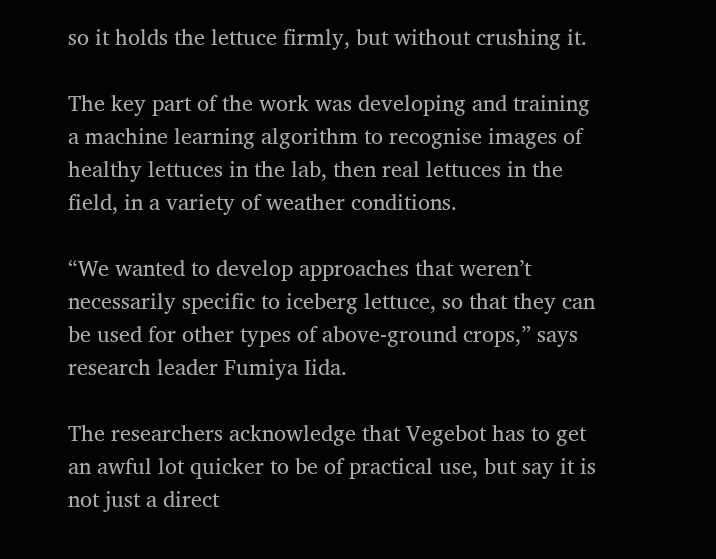so it holds the lettuce firmly, but without crushing it.

The key part of the work was developing and training a machine learning algorithm to recognise images of healthy lettuces in the lab, then real lettuces in the field, in a variety of weather conditions.

“We wanted to develop approaches that weren’t necessarily specific to iceberg lettuce, so that they can be used for other types of above-ground crops,” says research leader Fumiya Iida.

The researchers acknowledge that Vegebot has to get an awful lot quicker to be of practical use, but say it is not just a direct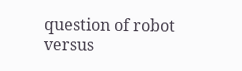question of robot versus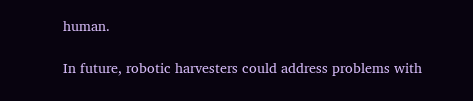human.

In future, robotic harvesters could address problems with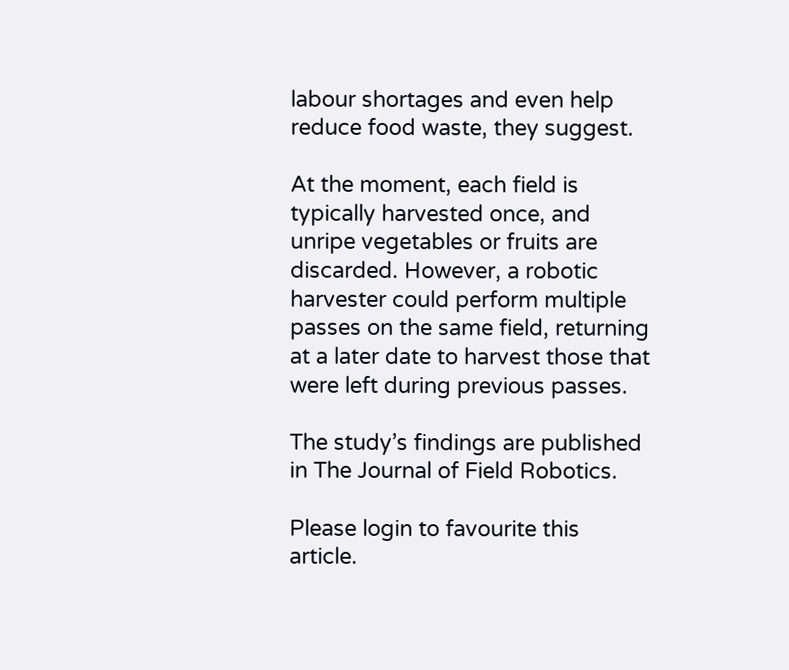labour shortages and even help reduce food waste, they suggest.

At the moment, each field is typically harvested once, and unripe vegetables or fruits are discarded. However, a robotic harvester could perform multiple passes on the same field, returning at a later date to harvest those that were left during previous passes.

The study’s findings are published in The Journal of Field Robotics.

Please login to favourite this article.